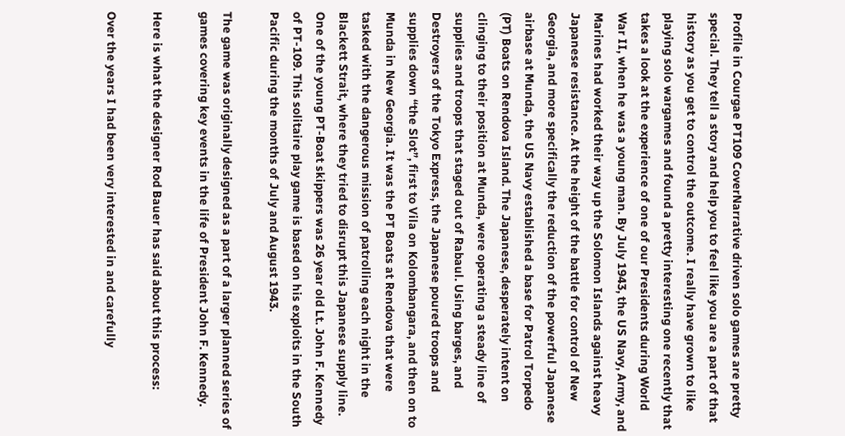Profile in Courgae PT109 CoverNarrative driven solo games are pretty special. They tell a story and help you to feel like you are a part of that history as you get to control the outcome. I really have grown to like playing solo wargames and found a pretty interesting one recently that takes a look at the experience of one of our Presidents during World War II, when he was a young man. By July 1943, the US Navy, Army, and Marines had worked their way up the Solomon Islands against heavy Japanese resistance. At the height of the battle for control of New Georgia, and more specifically the reduction of the powerful Japanese airbase at Munda, the US Navy established a base for Patrol Torpedo (PT) Boats on Rendova Island. The Japanese, desperately intent on clinging to their position at Munda, were operating a steady line of supplies and troops that staged out of Rabaul. Using barges, and Destroyers of the Tokyo Express, the Japanese poured troops and supplies down “the Slot”, first to Vila on Kolombangara, and then on to Munda in New Georgia. It was the PT Boats at Rendova that were tasked with the dangerous mission of patrolling each night in the Blackett Strait, where they tried to disrupt this Japanese supply line. One of the young PT-Boat skippers was 26 year old Lt. John F. Kennedy of PT-109. This solitaire play game is based on his exploits in the South Pacific during the months of July and August 1943.

The game was originally designed as a part of a larger planned series of games covering key events in the life of President John F. Kennedy.

Here is what the designer Rod Bauer has said about this process:

Over the years I had been very interested in and carefully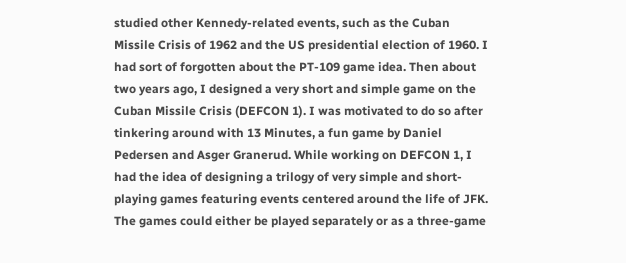studied other Kennedy-related events, such as the Cuban Missile Crisis of 1962 and the US presidential election of 1960. I had sort of forgotten about the PT-109 game idea. Then about two years ago, I designed a very short and simple game on the Cuban Missile Crisis (DEFCON 1). I was motivated to do so after tinkering around with 13 Minutes, a fun game by Daniel Pedersen and Asger Granerud. While working on DEFCON 1, I had the idea of designing a trilogy of very simple and short-playing games featuring events centered around the life of JFK. The games could either be played separately or as a three-game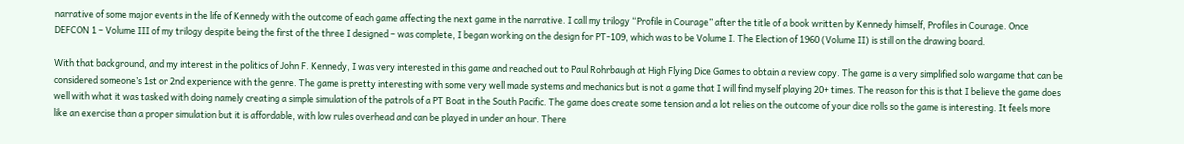narrative of some major events in the life of Kennedy with the outcome of each game affecting the next game in the narrative. I call my trilogy “Profile in Courage” after the title of a book written by Kennedy himself, Profiles in Courage. Once DEFCON 1 – Volume III of my trilogy despite being the first of the three I designed – was complete, I began working on the design for PT-109, which was to be Volume I. The Election of 1960 (Volume II) is still on the drawing board.

With that background, and my interest in the politics of John F. Kennedy, I was very interested in this game and reached out to Paul Rohrbaugh at High Flying Dice Games to obtain a review copy. The game is a very simplified solo wargame that can be considered someone’s 1st or 2nd experience with the genre. The game is pretty interesting with some very well made systems and mechanics but is not a game that I will find myself playing 20+ times. The reason for this is that I believe the game does well with what it was tasked with doing namely creating a simple simulation of the patrols of a PT Boat in the South Pacific. The game does create some tension and a lot relies on the outcome of your dice rolls so the game is interesting. It feels more like an exercise than a proper simulation but it is affordable, with low rules overhead and can be played in under an hour. There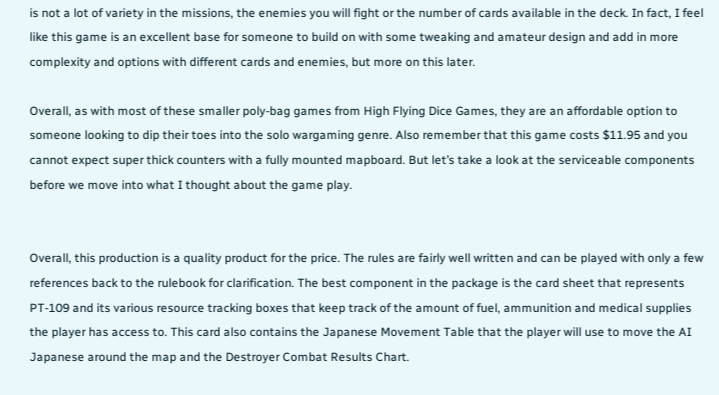is not a lot of variety in the missions, the enemies you will fight or the number of cards available in the deck. In fact, I feel like this game is an excellent base for someone to build on with some tweaking and amateur design and add in more complexity and options with different cards and enemies, but more on this later.

Overall, as with most of these smaller poly-bag games from High Flying Dice Games, they are an affordable option to someone looking to dip their toes into the solo wargaming genre. Also remember that this game costs $11.95 and you cannot expect super thick counters with a fully mounted mapboard. But let’s take a look at the serviceable components before we move into what I thought about the game play.


Overall, this production is a quality product for the price. The rules are fairly well written and can be played with only a few references back to the rulebook for clarification. The best component in the package is the card sheet that represents PT-109 and its various resource tracking boxes that keep track of the amount of fuel, ammunition and medical supplies the player has access to. This card also contains the Japanese Movement Table that the player will use to move the AI Japanese around the map and the Destroyer Combat Results Chart.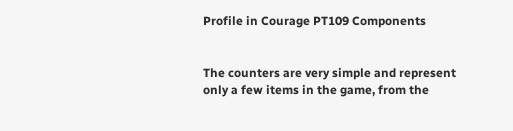Profile in Courage PT109 Components


The counters are very simple and represent only a few items in the game, from the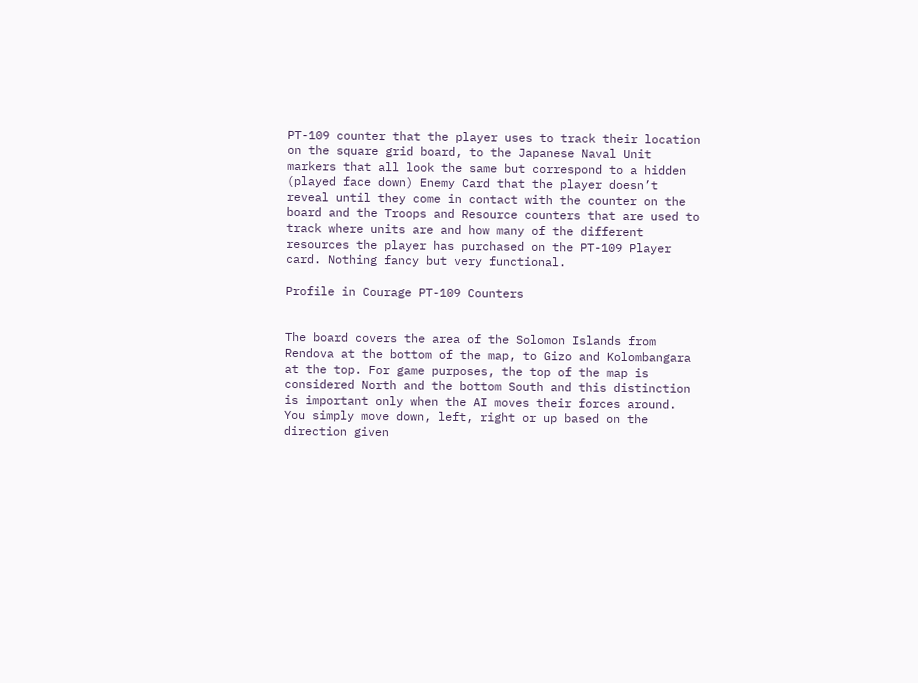PT-109 counter that the player uses to track their location on the square grid board, to the Japanese Naval Unit markers that all look the same but correspond to a hidden (played face down) Enemy Card that the player doesn’t reveal until they come in contact with the counter on the board and the Troops and Resource counters that are used to track where units are and how many of the different resources the player has purchased on the PT-109 Player card. Nothing fancy but very functional.

Profile in Courage PT-109 Counters


The board covers the area of the Solomon Islands from Rendova at the bottom of the map, to Gizo and Kolombangara at the top. For game purposes, the top of the map is considered North and the bottom South and this distinction is important only when the AI moves their forces around. You simply move down, left, right or up based on the direction given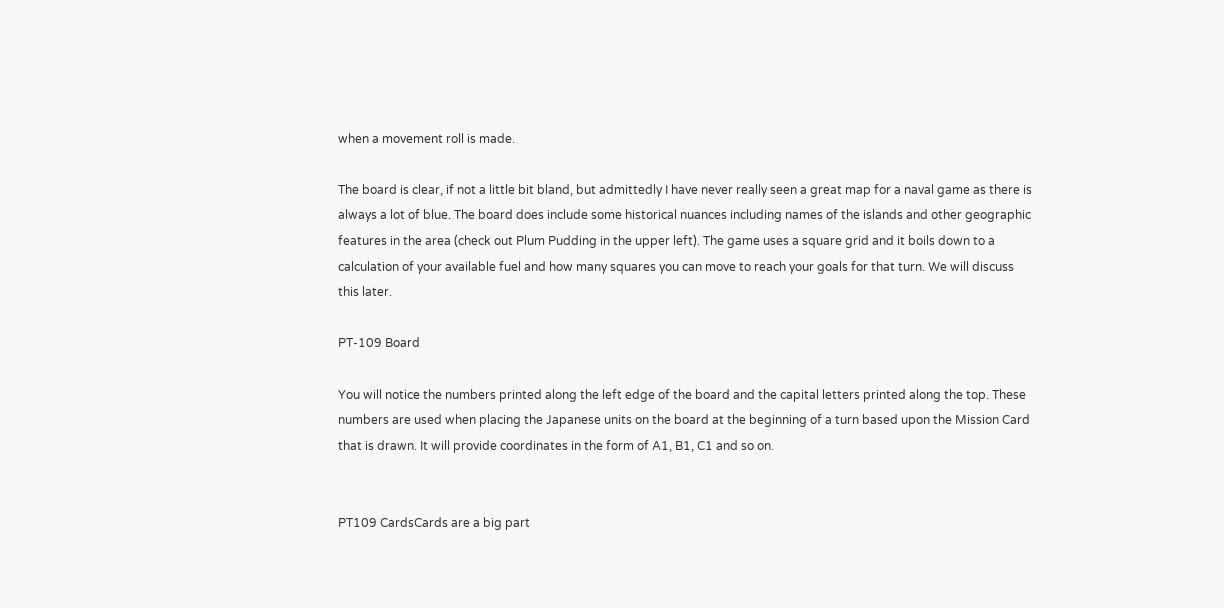when a movement roll is made.

The board is clear, if not a little bit bland, but admittedly I have never really seen a great map for a naval game as there is always a lot of blue. The board does include some historical nuances including names of the islands and other geographic features in the area (check out Plum Pudding in the upper left). The game uses a square grid and it boils down to a calculation of your available fuel and how many squares you can move to reach your goals for that turn. We will discuss this later.

PT-109 Board

You will notice the numbers printed along the left edge of the board and the capital letters printed along the top. These numbers are used when placing the Japanese units on the board at the beginning of a turn based upon the Mission Card that is drawn. It will provide coordinates in the form of A1, B1, C1 and so on.


PT109 CardsCards are a big part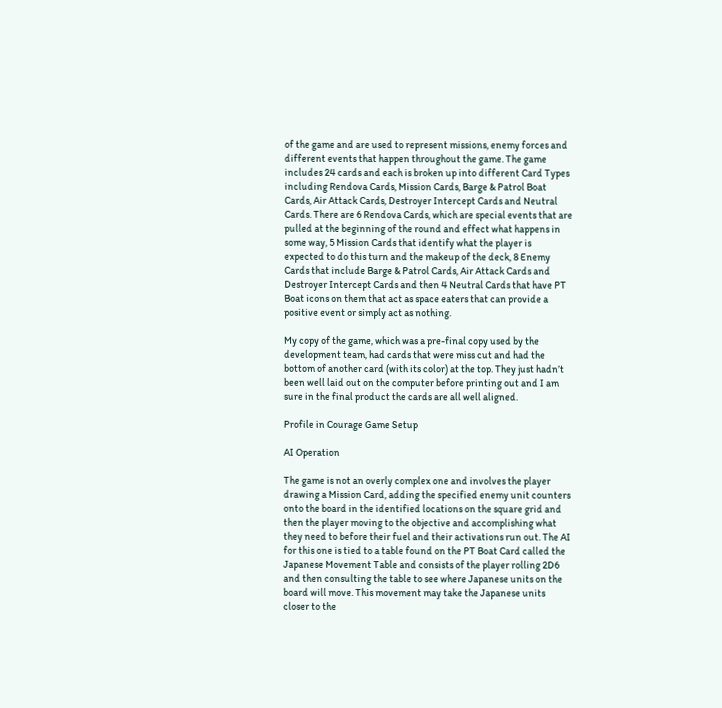of the game and are used to represent missions, enemy forces and different events that happen throughout the game. The game includes 24 cards and each is broken up into different Card Types including Rendova Cards, Mission Cards, Barge & Patrol Boat Cards, Air Attack Cards, Destroyer Intercept Cards and Neutral Cards. There are 6 Rendova Cards, which are special events that are pulled at the beginning of the round and effect what happens in some way, 5 Mission Cards that identify what the player is expected to do this turn and the makeup of the deck, 8 Enemy Cards that include Barge & Patrol Cards, Air Attack Cards and Destroyer Intercept Cards and then 4 Neutral Cards that have PT Boat icons on them that act as space eaters that can provide a positive event or simply act as nothing.

My copy of the game, which was a pre-final copy used by the development team, had cards that were miss cut and had the bottom of another card (with its color) at the top. They just hadn’t been well laid out on the computer before printing out and I am sure in the final product the cards are all well aligned.

Profile in Courage Game Setup

AI Operation

The game is not an overly complex one and involves the player drawing a Mission Card, adding the specified enemy unit counters onto the board in the identified locations on the square grid and then the player moving to the objective and accomplishing what they need to before their fuel and their activations run out. The AI for this one is tied to a table found on the PT Boat Card called the Japanese Movement Table and consists of the player rolling 2D6 and then consulting the table to see where Japanese units on the board will move. This movement may take the Japanese units closer to the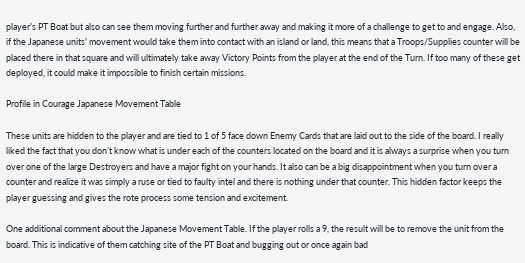player’s PT Boat but also can see them moving further and further away and making it more of a challenge to get to and engage. Also, if the Japanese units’ movement would take them into contact with an island or land, this means that a Troops/Supplies counter will be placed there in that square and will ultimately take away Victory Points from the player at the end of the Turn. If too many of these get deployed, it could make it impossible to finish certain missions.

Profile in Courage Japanese Movement Table

These units are hidden to the player and are tied to 1 of 5 face down Enemy Cards that are laid out to the side of the board. I really liked the fact that you don’t know what is under each of the counters located on the board and it is always a surprise when you turn over one of the large Destroyers and have a major fight on your hands. It also can be a big disappointment when you turn over a counter and realize it was simply a ruse or tied to faulty intel and there is nothing under that counter. This hidden factor keeps the player guessing and gives the rote process some tension and excitement.

One additional comment about the Japanese Movement Table. If the player rolls a 9, the result will be to remove the unit from the board. This is indicative of them catching site of the PT Boat and bugging out or once again bad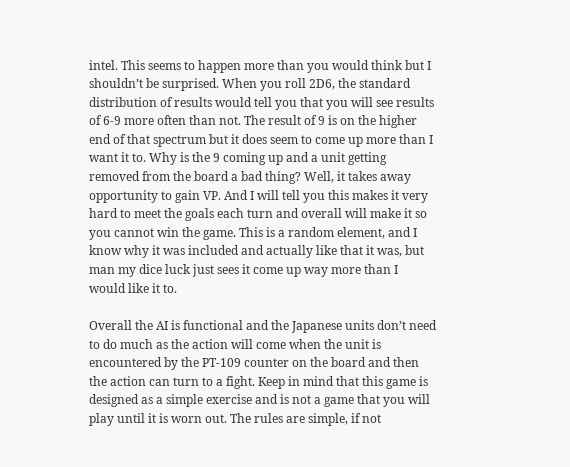intel. This seems to happen more than you would think but I shouldn’t be surprised. When you roll 2D6, the standard distribution of results would tell you that you will see results of 6-9 more often than not. The result of 9 is on the higher end of that spectrum but it does seem to come up more than I want it to. Why is the 9 coming up and a unit getting removed from the board a bad thing? Well, it takes away opportunity to gain VP. And I will tell you this makes it very hard to meet the goals each turn and overall will make it so you cannot win the game. This is a random element, and I know why it was included and actually like that it was, but man my dice luck just sees it come up way more than I would like it to.

Overall the AI is functional and the Japanese units don’t need to do much as the action will come when the unit is encountered by the PT-109 counter on the board and then the action can turn to a fight. Keep in mind that this game is designed as a simple exercise and is not a game that you will play until it is worn out. The rules are simple, if not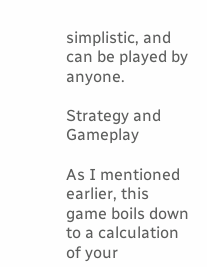simplistic, and can be played by anyone.

Strategy and Gameplay

As I mentioned earlier, this game boils down to a calculation of your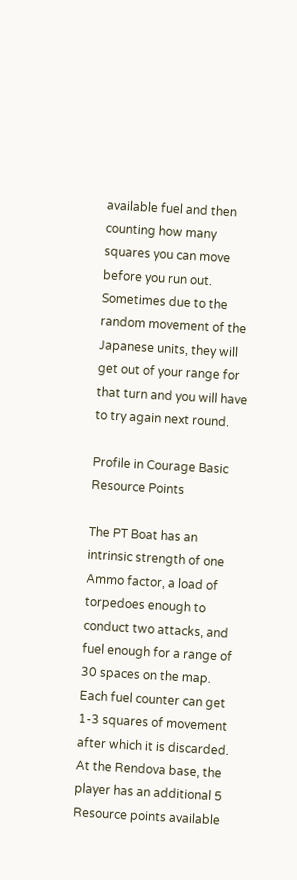available fuel and then counting how many squares you can move before you run out. Sometimes due to the random movement of the Japanese units, they will get out of your range for that turn and you will have to try again next round.

Profile in Courage Basic Resource Points

The PT Boat has an intrinsic strength of one Ammo factor, a load of torpedoes enough to conduct two attacks, and fuel enough for a range of 30 spaces on the map. Each fuel counter can get 1-3 squares of movement after which it is discarded. At the Rendova base, the player has an additional 5 Resource points available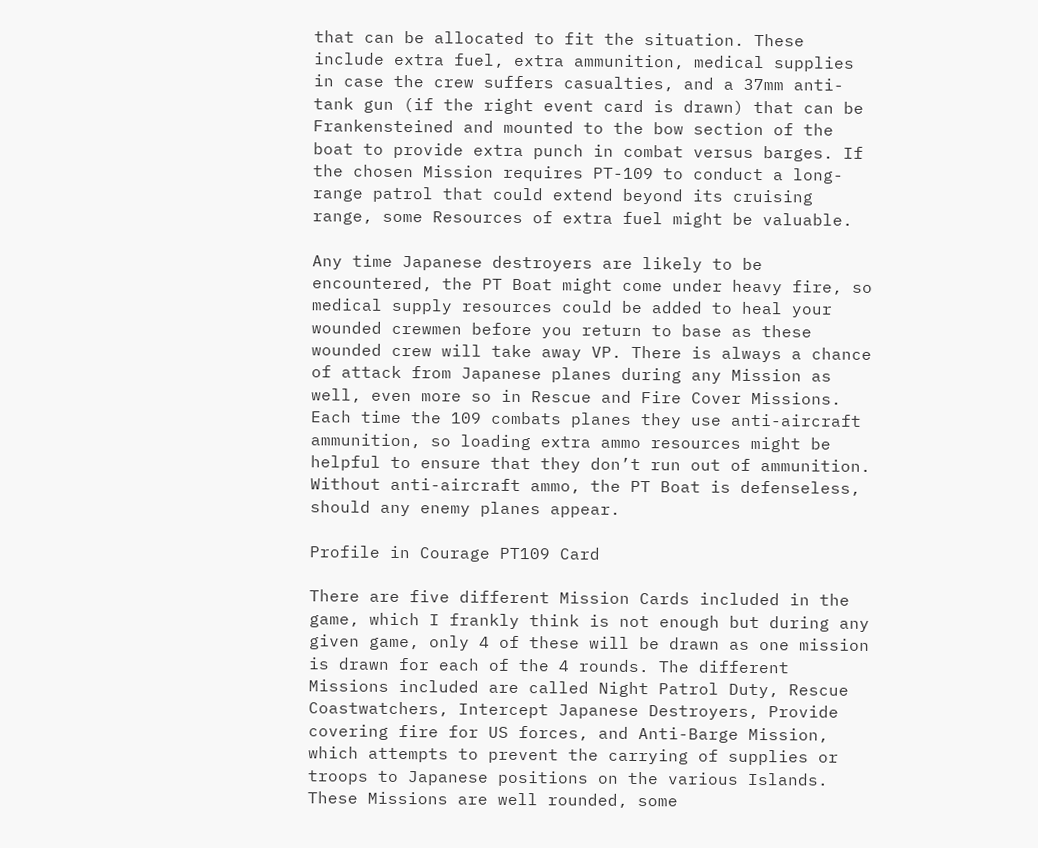that can be allocated to fit the situation. These include extra fuel, extra ammunition, medical supplies in case the crew suffers casualties, and a 37mm anti-tank gun (if the right event card is drawn) that can be Frankensteined and mounted to the bow section of the boat to provide extra punch in combat versus barges. If the chosen Mission requires PT-109 to conduct a long-range patrol that could extend beyond its cruising range, some Resources of extra fuel might be valuable.

Any time Japanese destroyers are likely to be encountered, the PT Boat might come under heavy fire, so medical supply resources could be added to heal your wounded crewmen before you return to base as these wounded crew will take away VP. There is always a chance of attack from Japanese planes during any Mission as well, even more so in Rescue and Fire Cover Missions. Each time the 109 combats planes they use anti-aircraft ammunition, so loading extra ammo resources might be helpful to ensure that they don’t run out of ammunition. Without anti-aircraft ammo, the PT Boat is defenseless, should any enemy planes appear.

Profile in Courage PT109 Card

There are five different Mission Cards included in the game, which I frankly think is not enough but during any given game, only 4 of these will be drawn as one mission is drawn for each of the 4 rounds. The different Missions included are called Night Patrol Duty, Rescue Coastwatchers, Intercept Japanese Destroyers, Provide covering fire for US forces, and Anti-Barge Mission, which attempts to prevent the carrying of supplies or troops to Japanese positions on the various Islands. These Missions are well rounded, some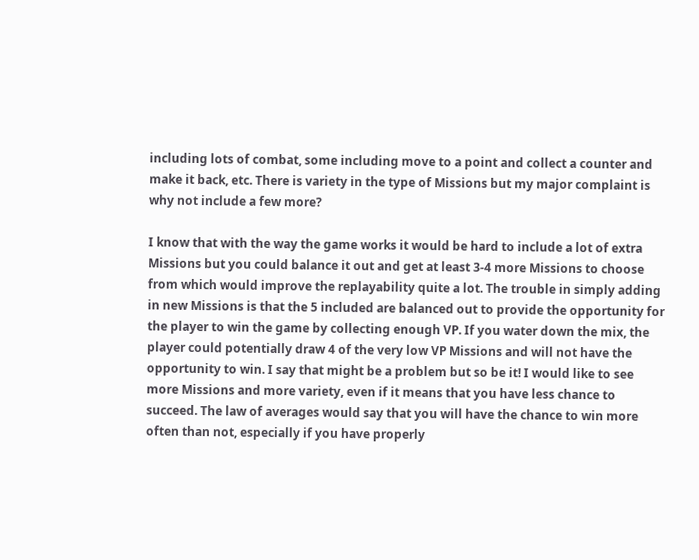including lots of combat, some including move to a point and collect a counter and make it back, etc. There is variety in the type of Missions but my major complaint is why not include a few more?

I know that with the way the game works it would be hard to include a lot of extra Missions but you could balance it out and get at least 3-4 more Missions to choose from which would improve the replayability quite a lot. The trouble in simply adding in new Missions is that the 5 included are balanced out to provide the opportunity for the player to win the game by collecting enough VP. If you water down the mix, the player could potentially draw 4 of the very low VP Missions and will not have the opportunity to win. I say that might be a problem but so be it! I would like to see more Missions and more variety, even if it means that you have less chance to succeed. The law of averages would say that you will have the chance to win more often than not, especially if you have properly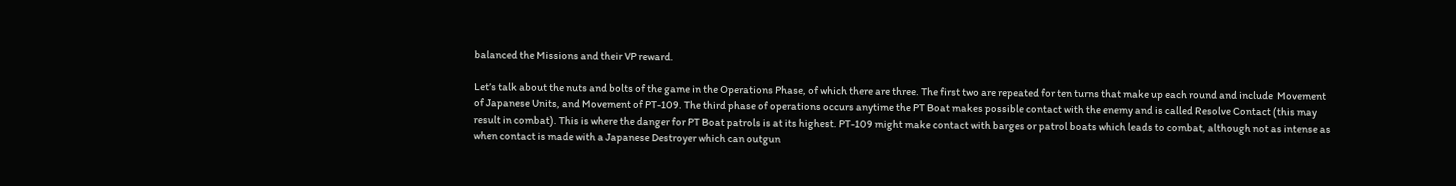balanced the Missions and their VP reward.

Let’s talk about the nuts and bolts of the game in the Operations Phase, of which there are three. The first two are repeated for ten turns that make up each round and include  Movement of Japanese Units, and Movement of PT-109. The third phase of operations occurs anytime the PT Boat makes possible contact with the enemy and is called Resolve Contact (this may result in combat). This is where the danger for PT Boat patrols is at its highest. PT-109 might make contact with barges or patrol boats which leads to combat, although not as intense as when contact is made with a Japanese Destroyer which can outgun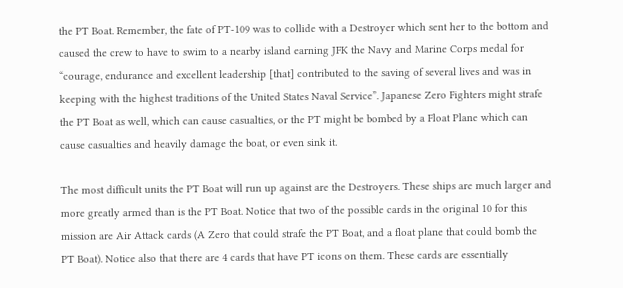the PT Boat. Remember, the fate of PT-109 was to collide with a Destroyer which sent her to the bottom and caused the crew to have to swim to a nearby island earning JFK the Navy and Marine Corps medal for “courage, endurance and excellent leadership [that] contributed to the saving of several lives and was in keeping with the highest traditions of the United States Naval Service”. Japanese Zero Fighters might strafe the PT Boat as well, which can cause casualties, or the PT might be bombed by a Float Plane which can cause casualties and heavily damage the boat, or even sink it.

The most difficult units the PT Boat will run up against are the Destroyers. These ships are much larger and more greatly armed than is the PT Boat. Notice that two of the possible cards in the original 10 for this mission are Air Attack cards (A Zero that could strafe the PT Boat, and a float plane that could bomb the PT Boat). Notice also that there are 4 cards that have PT icons on them. These cards are essentially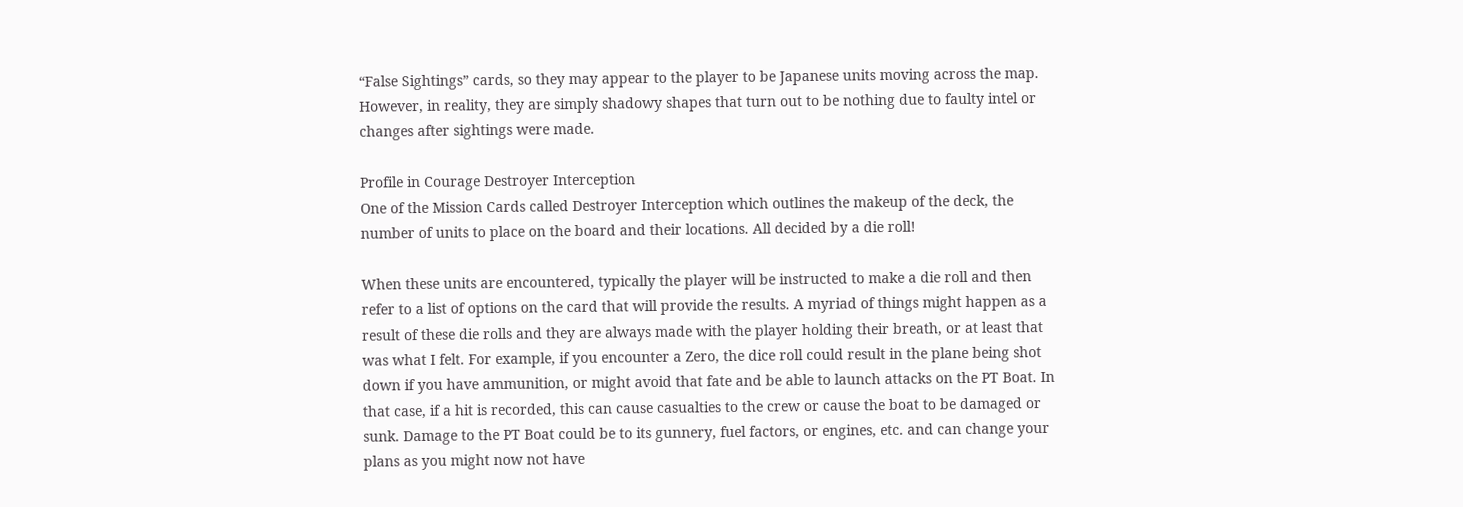“False Sightings” cards, so they may appear to the player to be Japanese units moving across the map. However, in reality, they are simply shadowy shapes that turn out to be nothing due to faulty intel or changes after sightings were made.

Profile in Courage Destroyer Interception
One of the Mission Cards called Destroyer Interception which outlines the makeup of the deck, the number of units to place on the board and their locations. All decided by a die roll!

When these units are encountered, typically the player will be instructed to make a die roll and then refer to a list of options on the card that will provide the results. A myriad of things might happen as a result of these die rolls and they are always made with the player holding their breath, or at least that was what I felt. For example, if you encounter a Zero, the dice roll could result in the plane being shot down if you have ammunition, or might avoid that fate and be able to launch attacks on the PT Boat. In that case, if a hit is recorded, this can cause casualties to the crew or cause the boat to be damaged or sunk. Damage to the PT Boat could be to its gunnery, fuel factors, or engines, etc. and can change your plans as you might now not have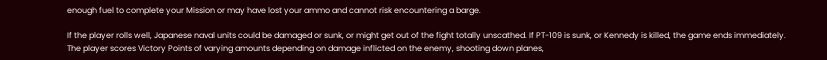enough fuel to complete your Mission or may have lost your ammo and cannot risk encountering a barge.

If the player rolls well, Japanese naval units could be damaged or sunk, or might get out of the fight totally unscathed. If PT-109 is sunk, or Kennedy is killed, the game ends immediately. The player scores Victory Points of varying amounts depending on damage inflicted on the enemy, shooting down planes,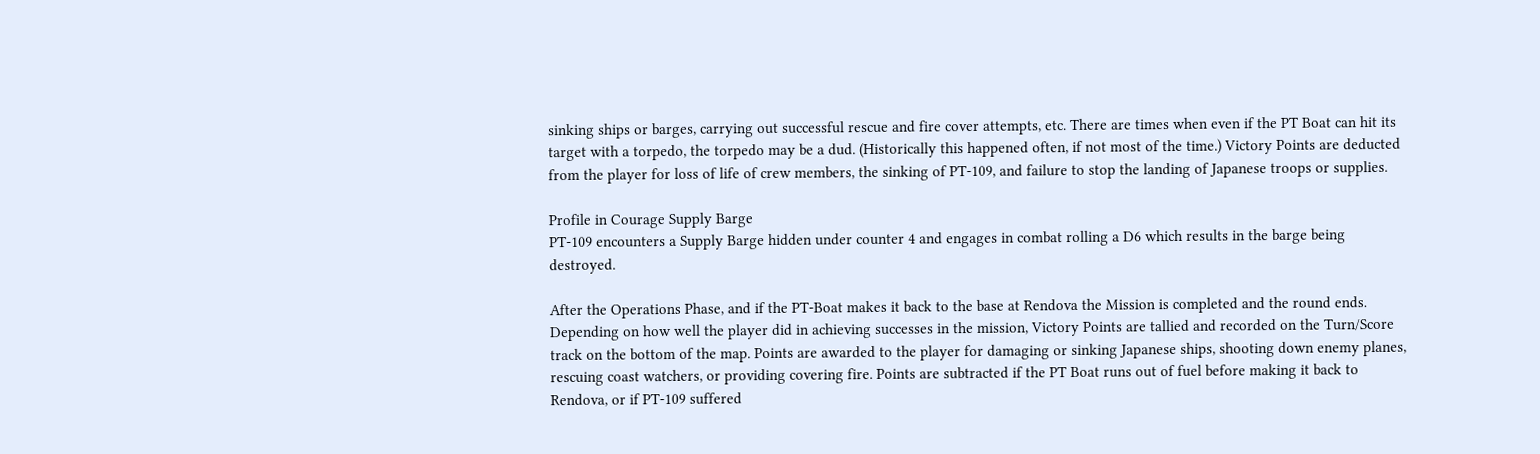sinking ships or barges, carrying out successful rescue and fire cover attempts, etc. There are times when even if the PT Boat can hit its target with a torpedo, the torpedo may be a dud. (Historically this happened often, if not most of the time.) Victory Points are deducted from the player for loss of life of crew members, the sinking of PT-109, and failure to stop the landing of Japanese troops or supplies.

Profile in Courage Supply Barge
PT-109 encounters a Supply Barge hidden under counter 4 and engages in combat rolling a D6 which results in the barge being destroyed.

After the Operations Phase, and if the PT-Boat makes it back to the base at Rendova the Mission is completed and the round ends. Depending on how well the player did in achieving successes in the mission, Victory Points are tallied and recorded on the Turn/Score track on the bottom of the map. Points are awarded to the player for damaging or sinking Japanese ships, shooting down enemy planes, rescuing coast watchers, or providing covering fire. Points are subtracted if the PT Boat runs out of fuel before making it back to Rendova, or if PT-109 suffered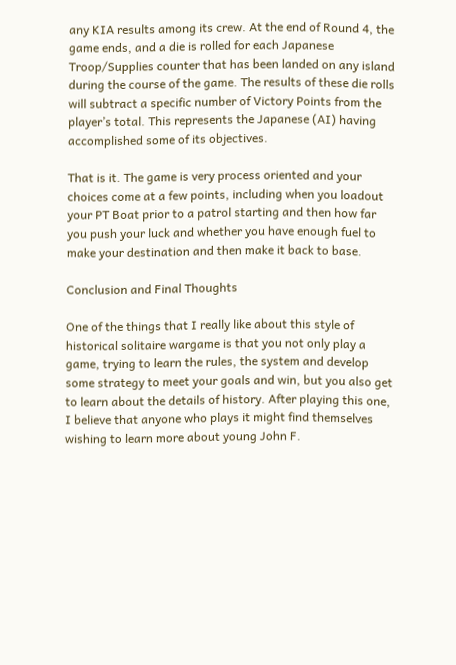any KIA results among its crew. At the end of Round 4, the game ends, and a die is rolled for each Japanese Troop/Supplies counter that has been landed on any island during the course of the game. The results of these die rolls will subtract a specific number of Victory Points from the player’s total. This represents the Japanese (AI) having accomplished some of its objectives.

That is it. The game is very process oriented and your choices come at a few points, including when you loadout your PT Boat prior to a patrol starting and then how far you push your luck and whether you have enough fuel to make your destination and then make it back to base.

Conclusion and Final Thoughts

One of the things that I really like about this style of historical solitaire wargame is that you not only play a game, trying to learn the rules, the system and develop some strategy to meet your goals and win, but you also get to learn about the details of history. After playing this one, I believe that anyone who plays it might find themselves wishing to learn more about young John F.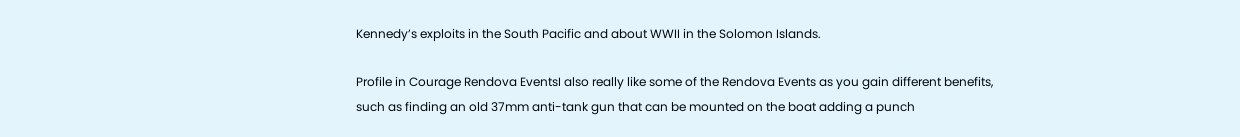Kennedy’s exploits in the South Pacific and about WWII in the Solomon Islands.

Profile in Courage Rendova EventsI also really like some of the Rendova Events as you gain different benefits, such as finding an old 37mm anti-tank gun that can be mounted on the boat adding a punch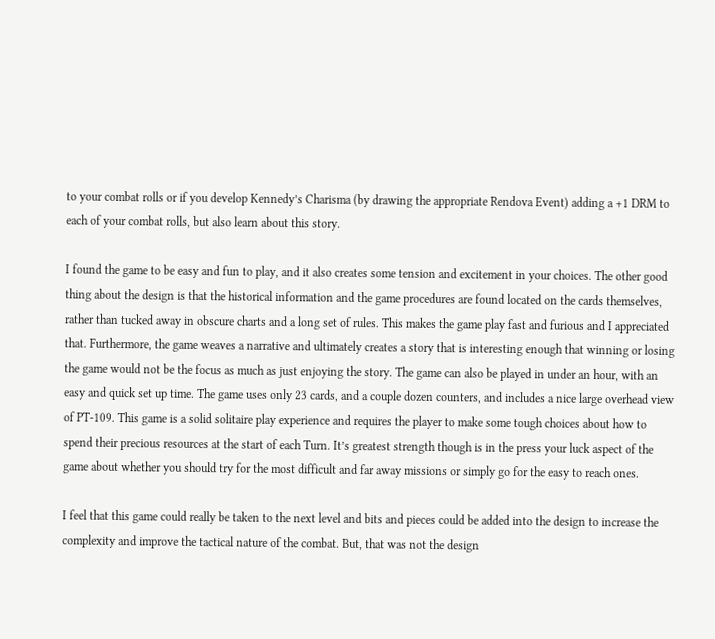to your combat rolls or if you develop Kennedy’s Charisma (by drawing the appropriate Rendova Event) adding a +1 DRM to each of your combat rolls, but also learn about this story.

I found the game to be easy and fun to play, and it also creates some tension and excitement in your choices. The other good thing about the design is that the historical information and the game procedures are found located on the cards themselves, rather than tucked away in obscure charts and a long set of rules. This makes the game play fast and furious and I appreciated that. Furthermore, the game weaves a narrative and ultimately creates a story that is interesting enough that winning or losing the game would not be the focus as much as just enjoying the story. The game can also be played in under an hour, with an easy and quick set up time. The game uses only 23 cards, and a couple dozen counters, and includes a nice large overhead view of PT-109. This game is a solid solitaire play experience and requires the player to make some tough choices about how to spend their precious resources at the start of each Turn. It’s greatest strength though is in the press your luck aspect of the game about whether you should try for the most difficult and far away missions or simply go for the easy to reach ones.

I feel that this game could really be taken to the next level and bits and pieces could be added into the design to increase the complexity and improve the tactical nature of the combat. But, that was not the design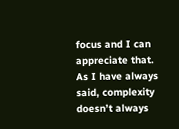focus and I can appreciate that. As I have always said, complexity doesn’t always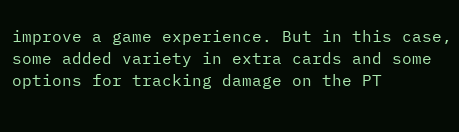improve a game experience. But in this case, some added variety in extra cards and some options for tracking damage on the PT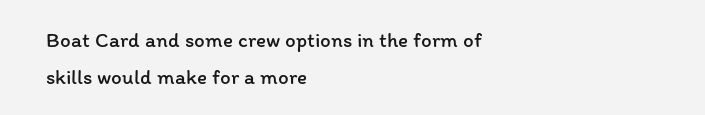Boat Card and some crew options in the form of skills would make for a more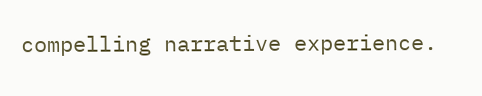compelling narrative experience.